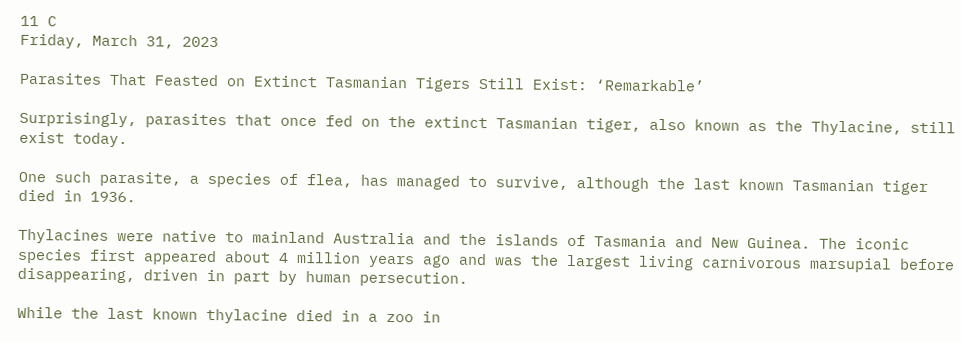11 C
Friday, March 31, 2023

Parasites That Feasted on Extinct Tasmanian Tigers Still Exist: ‘Remarkable’

Surprisingly, parasites that once fed on the extinct Tasmanian tiger, also known as the Thylacine, still exist today.

One such parasite, a species of flea, has managed to survive, although the last known Tasmanian tiger died in 1936.

Thylacines were native to mainland Australia and the islands of Tasmania and New Guinea. The iconic species first appeared about 4 million years ago and was the largest living carnivorous marsupial before disappearing, driven in part by human persecution.

While the last known thylacine died in a zoo in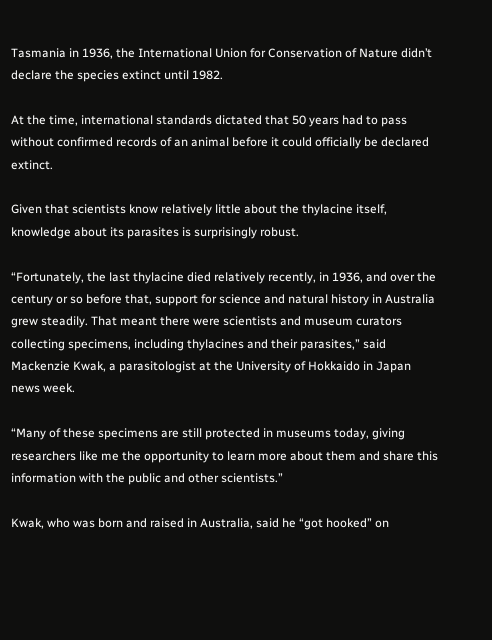Tasmania in 1936, the International Union for Conservation of Nature didn’t declare the species extinct until 1982.

At the time, international standards dictated that 50 years had to pass without confirmed records of an animal before it could officially be declared extinct.

Given that scientists know relatively little about the thylacine itself, knowledge about its parasites is surprisingly robust.

“Fortunately, the last thylacine died relatively recently, in 1936, and over the century or so before that, support for science and natural history in Australia grew steadily. That meant there were scientists and museum curators collecting specimens, including thylacines and their parasites,” said Mackenzie Kwak, a parasitologist at the University of Hokkaido in Japan news week.

“Many of these specimens are still protected in museums today, giving researchers like me the opportunity to learn more about them and share this information with the public and other scientists.”

Kwak, who was born and raised in Australia, said he “got hooked” on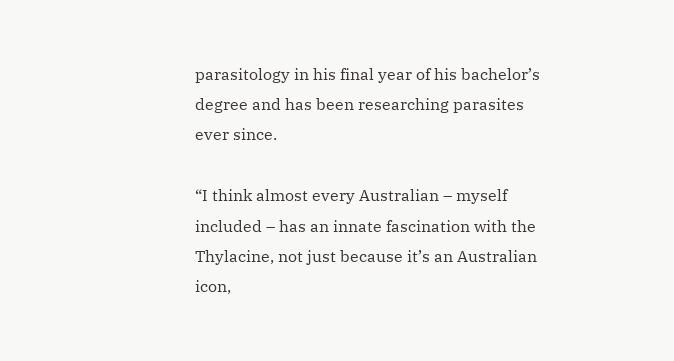parasitology in his final year of his bachelor’s degree and has been researching parasites ever since.

“I think almost every Australian – myself included – has an innate fascination with the Thylacine, not just because it’s an Australian icon,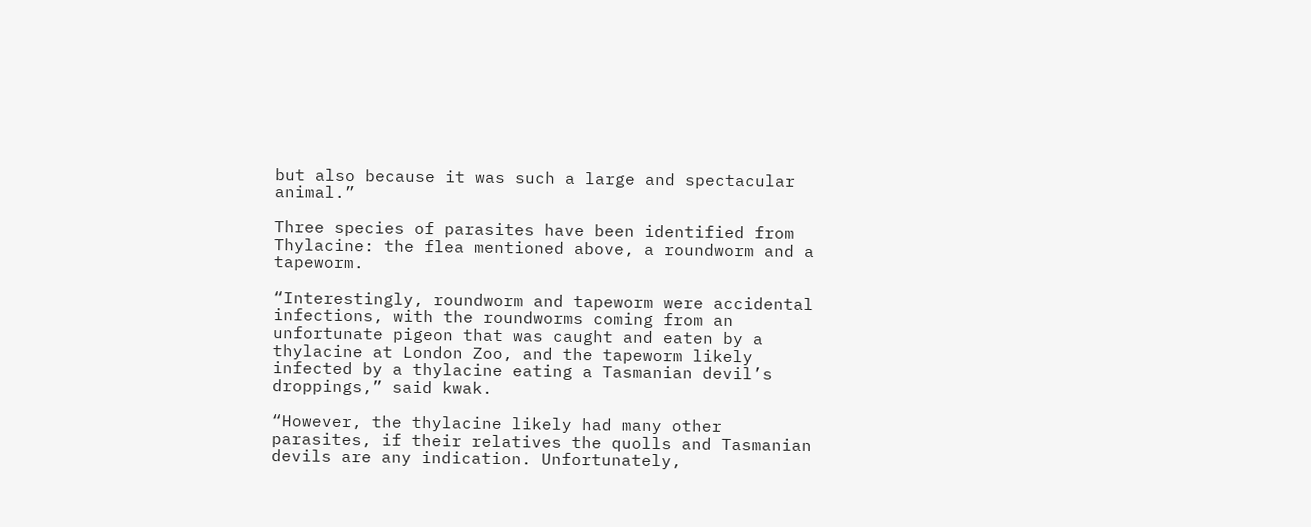but also because it was such a large and spectacular animal.”

Three species of parasites have been identified from Thylacine: the flea mentioned above, a roundworm and a tapeworm.

“Interestingly, roundworm and tapeworm were accidental infections, with the roundworms coming from an unfortunate pigeon that was caught and eaten by a thylacine at London Zoo, and the tapeworm likely infected by a thylacine eating a Tasmanian devil’s droppings,” said kwak.

“However, the thylacine likely had many other parasites, if their relatives the quolls and Tasmanian devils are any indication. Unfortunately,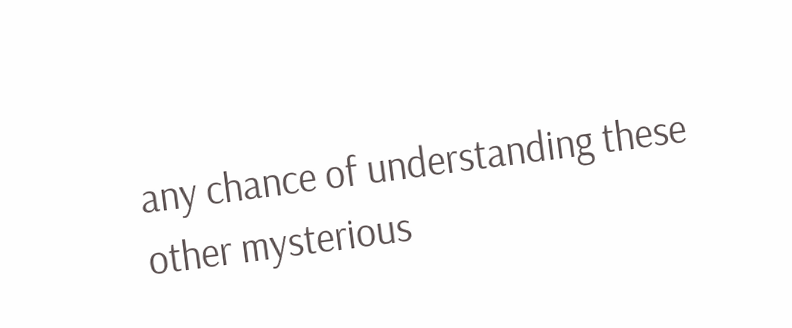any chance of understanding these other mysterious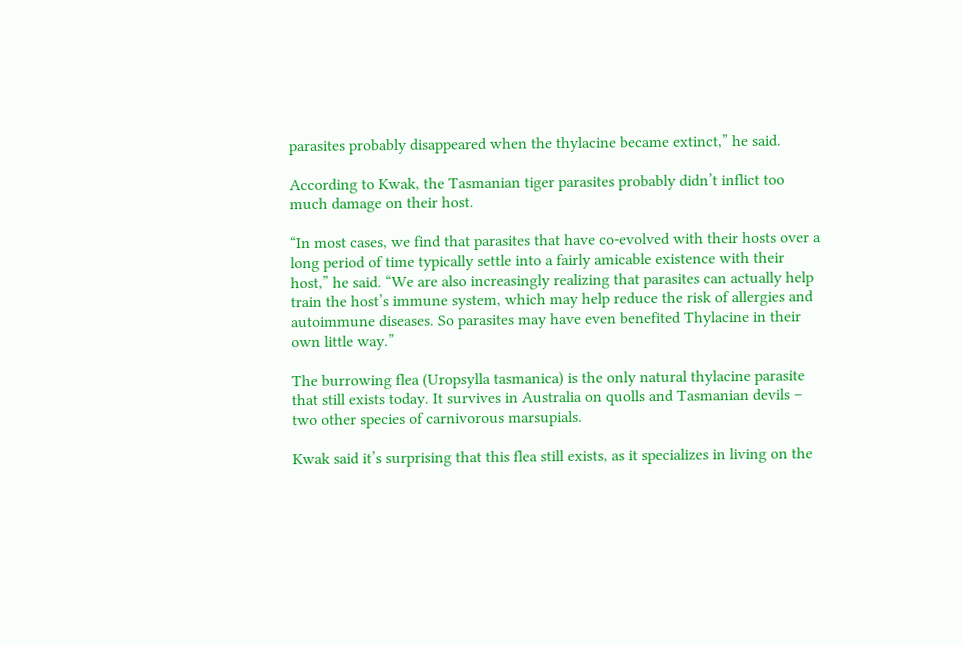parasites probably disappeared when the thylacine became extinct,” he said.

According to Kwak, the Tasmanian tiger parasites probably didn’t inflict too much damage on their host.

“In most cases, we find that parasites that have co-evolved with their hosts over a long period of time typically settle into a fairly amicable existence with their host,” he said. “We are also increasingly realizing that parasites can actually help train the host’s immune system, which may help reduce the risk of allergies and autoimmune diseases. So parasites may have even benefited Thylacine in their own little way.”

The burrowing flea (Uropsylla tasmanica) is the only natural thylacine parasite that still exists today. It survives in Australia on quolls and Tasmanian devils – two other species of carnivorous marsupials.

Kwak said it’s surprising that this flea still exists, as it specializes in living on the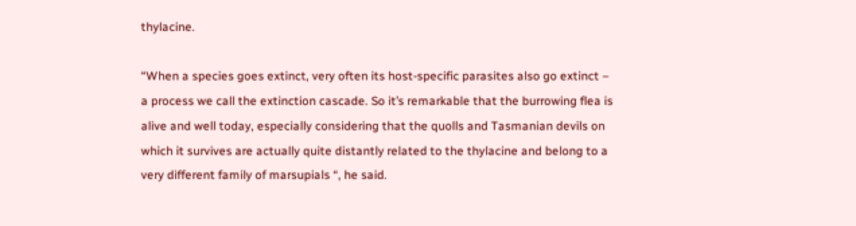thylacine.

“When a species goes extinct, very often its host-specific parasites also go extinct – a process we call the extinction cascade. So it’s remarkable that the burrowing flea is alive and well today, especially considering that the quolls and Tasmanian devils on which it survives are actually quite distantly related to the thylacine and belong to a very different family of marsupials “, he said.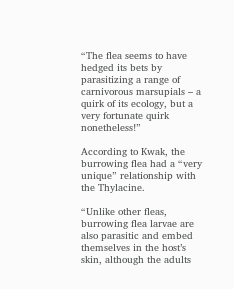“The flea seems to have hedged its bets by parasitizing a range of carnivorous marsupials – a quirk of its ecology, but a very fortunate quirk nonetheless!”

According to Kwak, the burrowing flea had a “very unique” relationship with the Thylacine.

“Unlike other fleas, burrowing flea larvae are also parasitic and embed themselves in the host’s skin, although the adults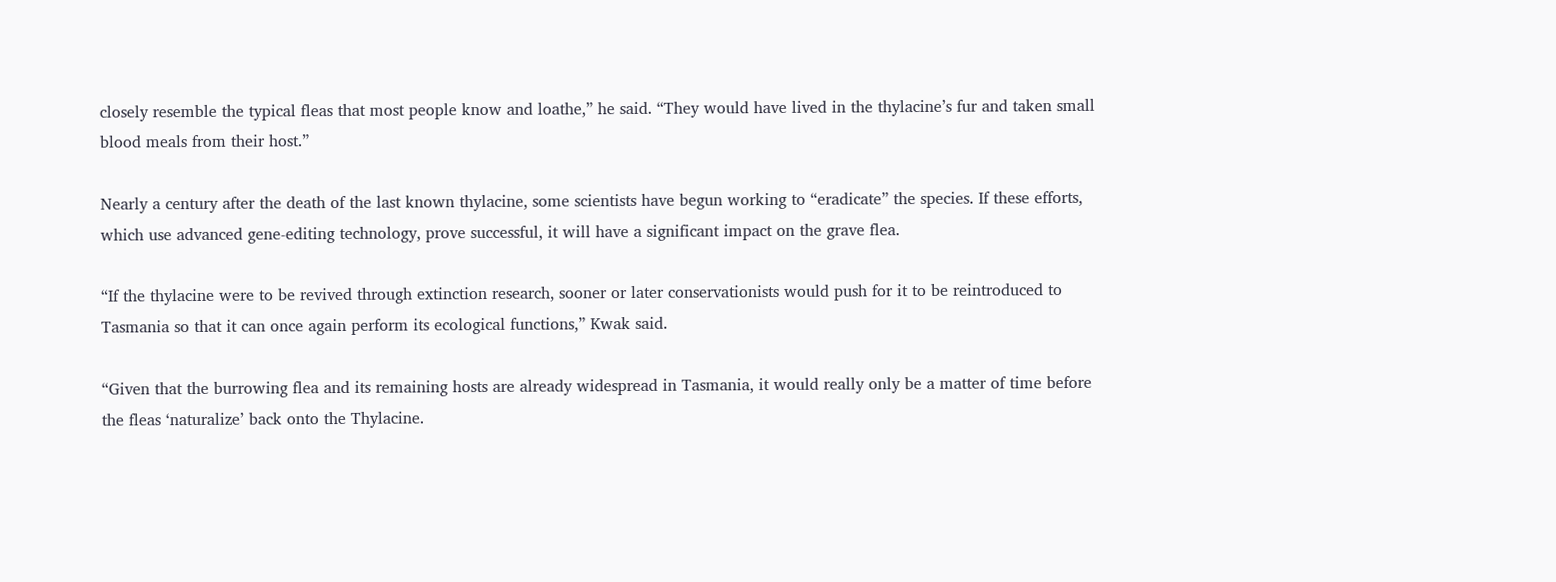closely resemble the typical fleas that most people know and loathe,” he said. “They would have lived in the thylacine’s fur and taken small blood meals from their host.”

Nearly a century after the death of the last known thylacine, some scientists have begun working to “eradicate” the species. If these efforts, which use advanced gene-editing technology, prove successful, it will have a significant impact on the grave flea.

“If the thylacine were to be revived through extinction research, sooner or later conservationists would push for it to be reintroduced to Tasmania so that it can once again perform its ecological functions,” Kwak said.

“Given that the burrowing flea and its remaining hosts are already widespread in Tasmania, it would really only be a matter of time before the fleas ‘naturalize’ back onto the Thylacine.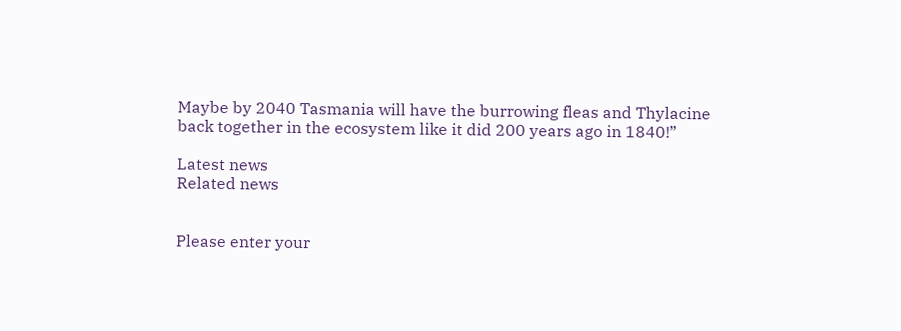Maybe by 2040 Tasmania will have the burrowing fleas and Thylacine back together in the ecosystem like it did 200 years ago in 1840!”

Latest news
Related news


Please enter your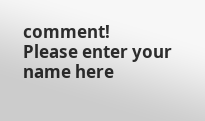comment!
Please enter your name here